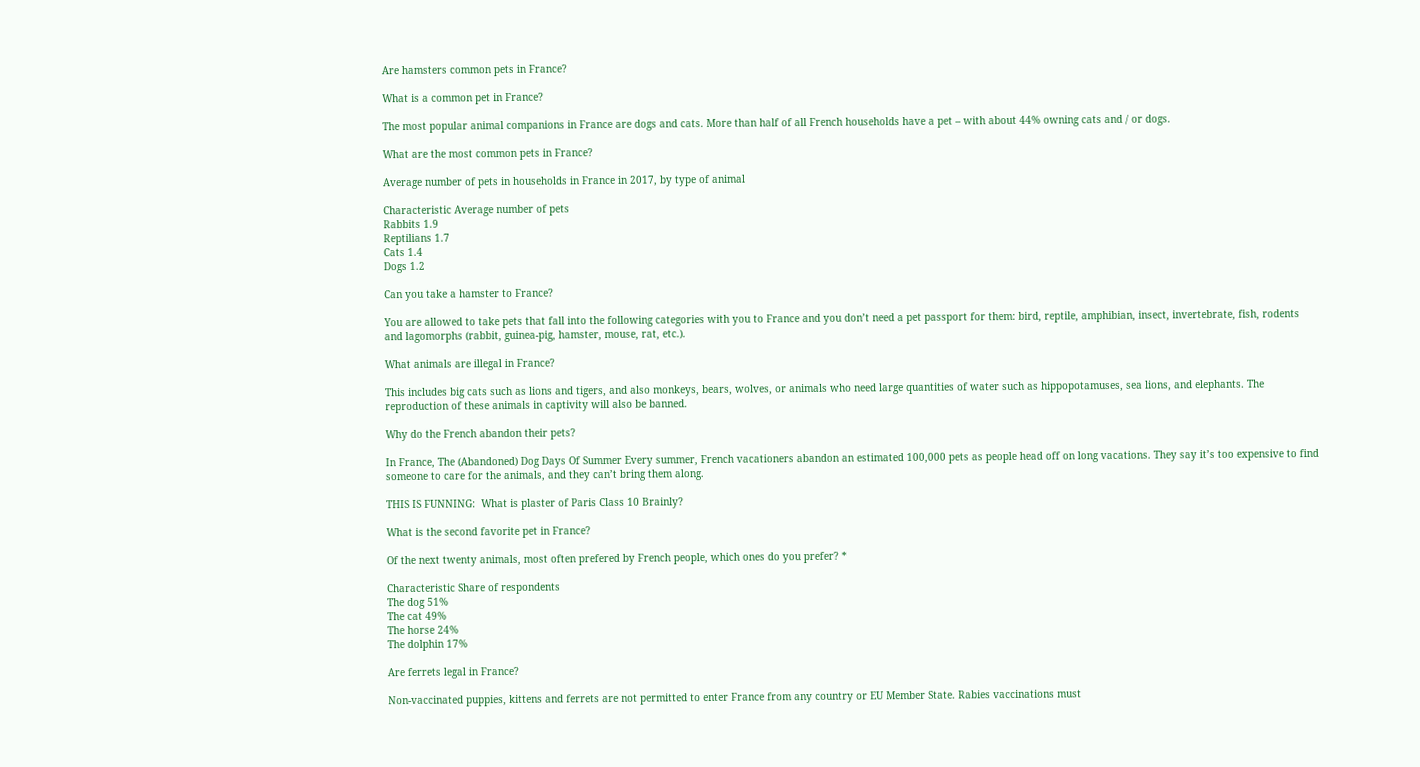Are hamsters common pets in France?

What is a common pet in France?

The most popular animal companions in France are dogs and cats. More than half of all French households have a pet – with about 44% owning cats and / or dogs.

What are the most common pets in France?

Average number of pets in households in France in 2017, by type of animal

Characteristic Average number of pets
Rabbits 1.9
Reptilians 1.7
Cats 1.4
Dogs 1.2

Can you take a hamster to France?

You are allowed to take pets that fall into the following categories with you to France and you don’t need a pet passport for them: bird, reptile, amphibian, insect, invertebrate, fish, rodents and lagomorphs (rabbit, guinea-pig, hamster, mouse, rat, etc.).

What animals are illegal in France?

This includes big cats such as lions and tigers, and also monkeys, bears, wolves, or animals who need large quantities of water such as hippopotamuses, sea lions, and elephants. The reproduction of these animals in captivity will also be banned.

Why do the French abandon their pets?

In France, The (Abandoned) Dog Days Of Summer Every summer, French vacationers abandon an estimated 100,000 pets as people head off on long vacations. They say it’s too expensive to find someone to care for the animals, and they can’t bring them along.

THIS IS FUNNING:  What is plaster of Paris Class 10 Brainly?

What is the second favorite pet in France?

Of the next twenty animals, most often prefered by French people, which ones do you prefer? *

Characteristic Share of respondents
The dog 51%
The cat 49%
The horse 24%
The dolphin 17%

Are ferrets legal in France?

Non-vaccinated puppies, kittens and ferrets are not permitted to enter France from any country or EU Member State. Rabies vaccinations must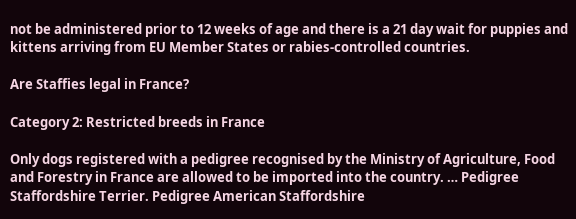not be administered prior to 12 weeks of age and there is a 21 day wait for puppies and kittens arriving from EU Member States or rabies-controlled countries.

Are Staffies legal in France?

Category 2: Restricted breeds in France

Only dogs registered with a pedigree recognised by the Ministry of Agriculture, Food and Forestry in France are allowed to be imported into the country. … Pedigree Staffordshire Terrier. Pedigree American Staffordshire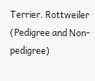Terrier. Rottweiler (Pedigree and Non-pedigree)